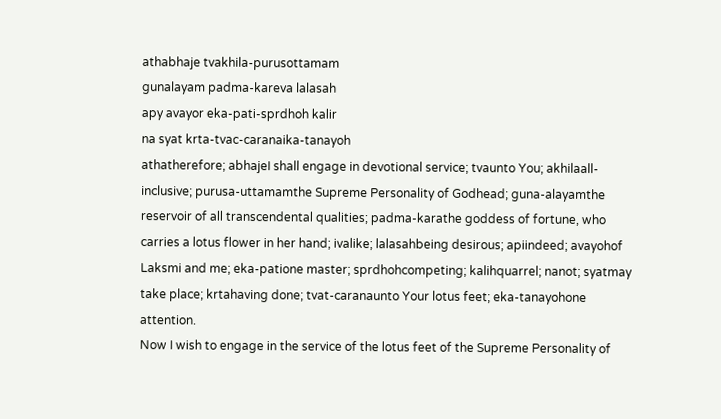athabhaje tvakhila-purusottamam
gunalayam padma-kareva lalasah
apy avayor eka-pati-sprdhoh kalir
na syat krta-tvac-caranaika-tanayoh
athatherefore; abhajeI shall engage in devotional service; tvaunto You; akhilaall-inclusive; purusa-uttamamthe Supreme Personality of Godhead; guna-alayamthe reservoir of all transcendental qualities; padma-karathe goddess of fortune, who carries a lotus flower in her hand; ivalike; lalasahbeing desirous; apiindeed; avayohof Laksmi and me; eka-patione master; sprdhohcompeting; kalihquarrel; nanot; syatmay take place; krtahaving done; tvat-caranaunto Your lotus feet; eka-tanayohone attention.
Now I wish to engage in the service of the lotus feet of the Supreme Personality of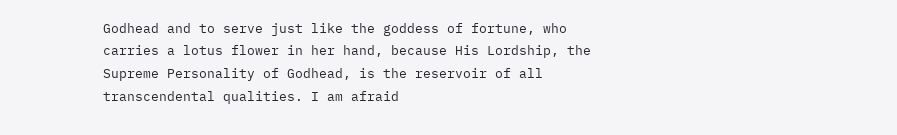Godhead and to serve just like the goddess of fortune, who carries a lotus flower in her hand, because His Lordship, the Supreme Personality of Godhead, is the reservoir of all transcendental qualities. I am afraid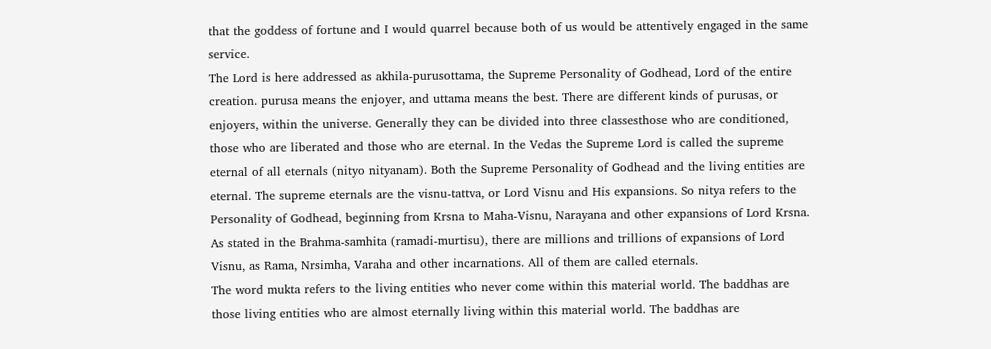that the goddess of fortune and I would quarrel because both of us would be attentively engaged in the same service.
The Lord is here addressed as akhila-purusottama, the Supreme Personality of Godhead, Lord of the entire creation. purusa means the enjoyer, and uttama means the best. There are different kinds of purusas, or enjoyers, within the universe. Generally they can be divided into three classesthose who are conditioned, those who are liberated and those who are eternal. In the Vedas the Supreme Lord is called the supreme eternal of all eternals (nityo nityanam). Both the Supreme Personality of Godhead and the living entities are eternal. The supreme eternals are the visnu-tattva, or Lord Visnu and His expansions. So nitya refers to the Personality of Godhead, beginning from Krsna to Maha-Visnu, Narayana and other expansions of Lord Krsna. As stated in the Brahma-samhita (ramadi-murtisu), there are millions and trillions of expansions of Lord Visnu, as Rama, Nrsimha, Varaha and other incarnations. All of them are called eternals.
The word mukta refers to the living entities who never come within this material world. The baddhas are those living entities who are almost eternally living within this material world. The baddhas are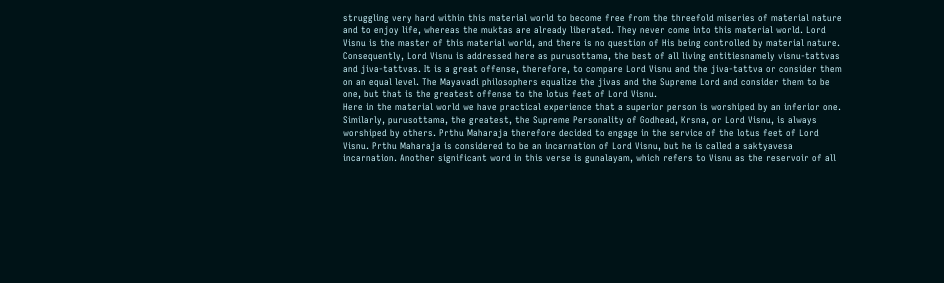struggling very hard within this material world to become free from the threefold miseries of material nature and to enjoy life, whereas the muktas are already liberated. They never come into this material world. Lord Visnu is the master of this material world, and there is no question of His being controlled by material nature. Consequently, Lord Visnu is addressed here as purusottama, the best of all living entitiesnamely visnu-tattvas and jiva-tattvas. It is a great offense, therefore, to compare Lord Visnu and the jiva-tattva or consider them on an equal level. The Mayavadi philosophers equalize the jivas and the Supreme Lord and consider them to be one, but that is the greatest offense to the lotus feet of Lord Visnu.
Here in the material world we have practical experience that a superior person is worshiped by an inferior one. Similarly, purusottama, the greatest, the Supreme Personality of Godhead, Krsna, or Lord Visnu, is always worshiped by others. Prthu Maharaja therefore decided to engage in the service of the lotus feet of Lord Visnu. Prthu Maharaja is considered to be an incarnation of Lord Visnu, but he is called a saktyavesa incarnation. Another significant word in this verse is gunalayam, which refers to Visnu as the reservoir of all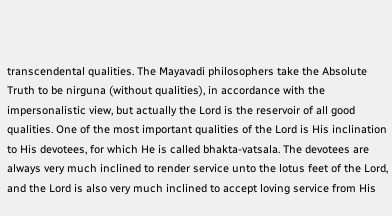transcendental qualities. The Mayavadi philosophers take the Absolute Truth to be nirguna (without qualities), in accordance with the impersonalistic view, but actually the Lord is the reservoir of all good qualities. One of the most important qualities of the Lord is His inclination to His devotees, for which He is called bhakta-vatsala. The devotees are always very much inclined to render service unto the lotus feet of the Lord, and the Lord is also very much inclined to accept loving service from His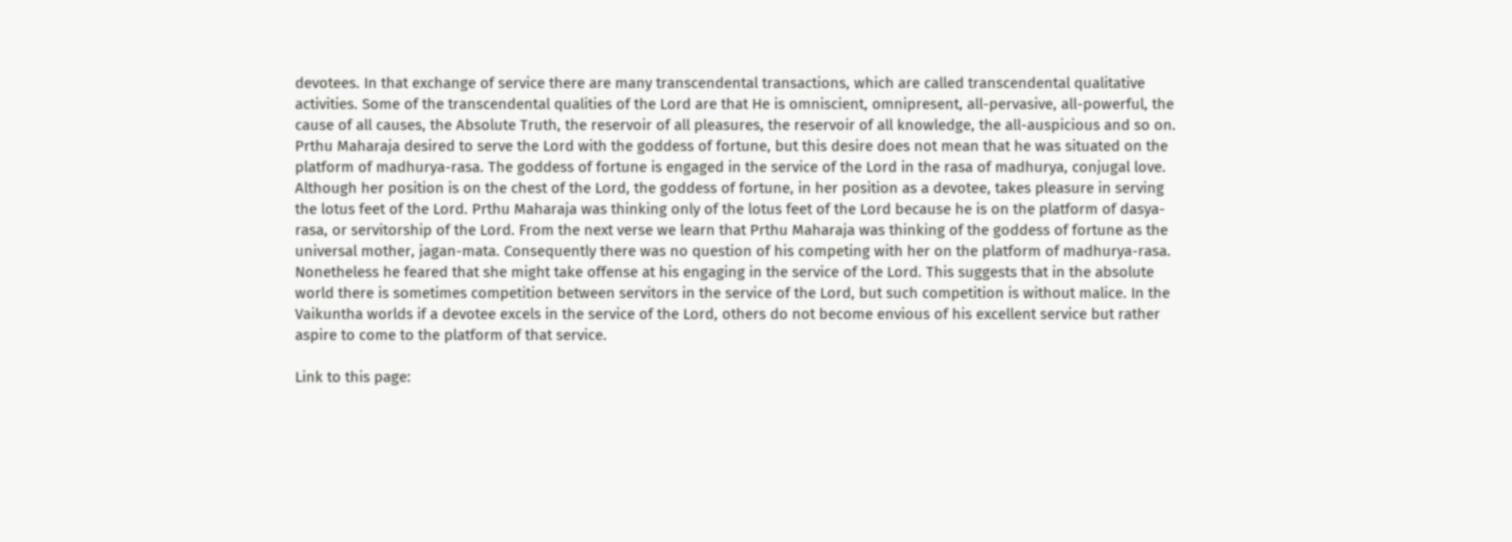devotees. In that exchange of service there are many transcendental transactions, which are called transcendental qualitative activities. Some of the transcendental qualities of the Lord are that He is omniscient, omnipresent, all-pervasive, all-powerful, the cause of all causes, the Absolute Truth, the reservoir of all pleasures, the reservoir of all knowledge, the all-auspicious and so on.
Prthu Maharaja desired to serve the Lord with the goddess of fortune, but this desire does not mean that he was situated on the platform of madhurya-rasa. The goddess of fortune is engaged in the service of the Lord in the rasa of madhurya, conjugal love. Although her position is on the chest of the Lord, the goddess of fortune, in her position as a devotee, takes pleasure in serving the lotus feet of the Lord. Prthu Maharaja was thinking only of the lotus feet of the Lord because he is on the platform of dasya-rasa, or servitorship of the Lord. From the next verse we learn that Prthu Maharaja was thinking of the goddess of fortune as the universal mother, jagan-mata. Consequently there was no question of his competing with her on the platform of madhurya-rasa. Nonetheless he feared that she might take offense at his engaging in the service of the Lord. This suggests that in the absolute world there is sometimes competition between servitors in the service of the Lord, but such competition is without malice. In the Vaikuntha worlds if a devotee excels in the service of the Lord, others do not become envious of his excellent service but rather aspire to come to the platform of that service.

Link to this page: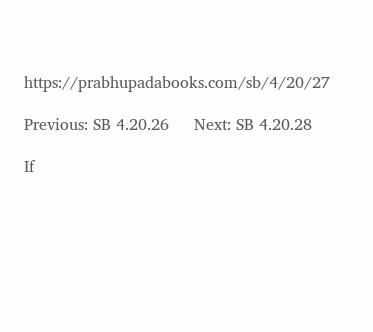https://prabhupadabooks.com/sb/4/20/27

Previous: SB 4.20.26     Next: SB 4.20.28

If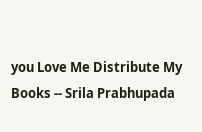you Love Me Distribute My Books -- Srila Prabhupada